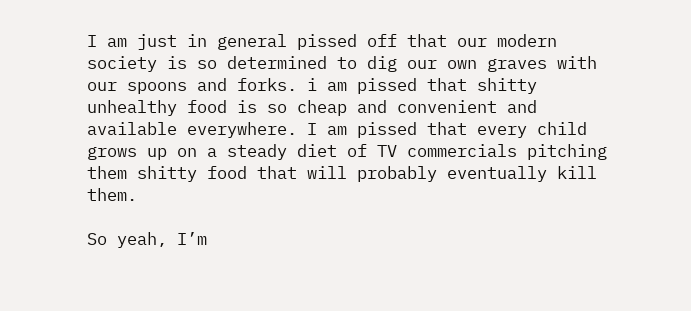I am just in general pissed off that our modern society is so determined to dig our own graves with our spoons and forks. i am pissed that shitty unhealthy food is so cheap and convenient and available everywhere. I am pissed that every child grows up on a steady diet of TV commercials pitching them shitty food that will probably eventually kill them.

So yeah, I’m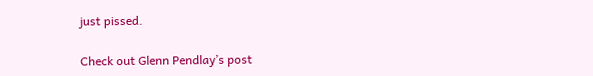just pissed.

Check out Glenn Pendlay’s post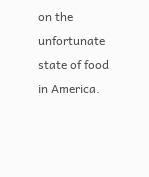on the unfortunate state of food in America.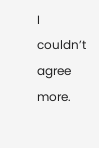I couldn’t agree more.